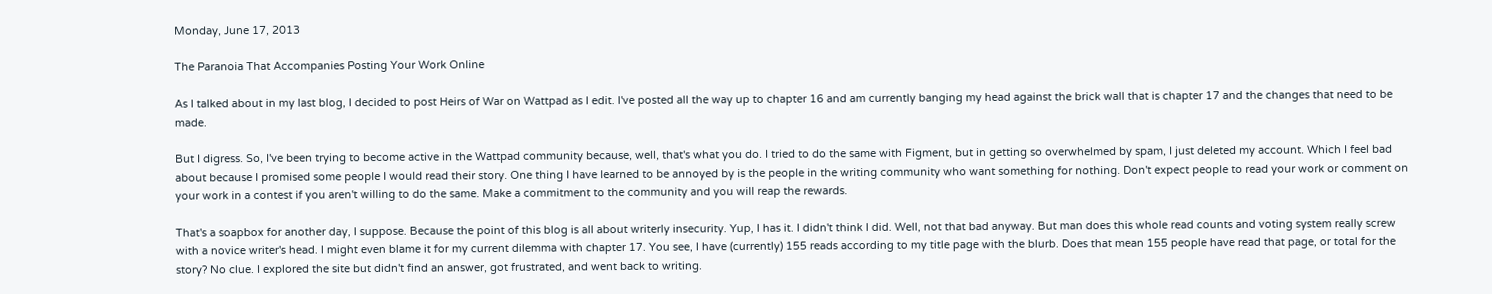Monday, June 17, 2013

The Paranoia That Accompanies Posting Your Work Online

As I talked about in my last blog, I decided to post Heirs of War on Wattpad as I edit. I've posted all the way up to chapter 16 and am currently banging my head against the brick wall that is chapter 17 and the changes that need to be made.

But I digress. So, I've been trying to become active in the Wattpad community because, well, that's what you do. I tried to do the same with Figment, but in getting so overwhelmed by spam, I just deleted my account. Which I feel bad about because I promised some people I would read their story. One thing I have learned to be annoyed by is the people in the writing community who want something for nothing. Don't expect people to read your work or comment on your work in a contest if you aren't willing to do the same. Make a commitment to the community and you will reap the rewards.

That's a soapbox for another day, I suppose. Because the point of this blog is all about writerly insecurity. Yup, I has it. I didn't think I did. Well, not that bad anyway. But man does this whole read counts and voting system really screw with a novice writer's head. I might even blame it for my current dilemma with chapter 17. You see, I have (currently) 155 reads according to my title page with the blurb. Does that mean 155 people have read that page, or total for the story? No clue. I explored the site but didn't find an answer, got frustrated, and went back to writing.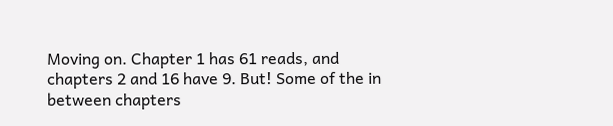Moving on. Chapter 1 has 61 reads, and chapters 2 and 16 have 9. But! Some of the in between chapters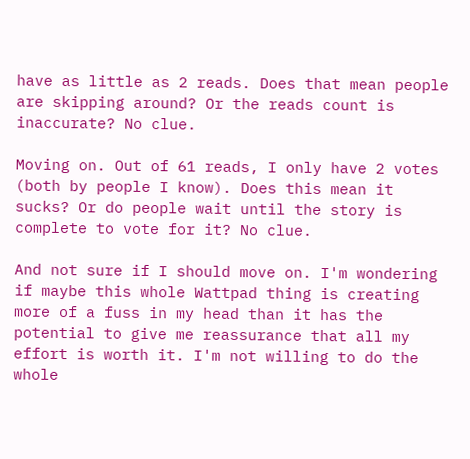have as little as 2 reads. Does that mean people are skipping around? Or the reads count is inaccurate? No clue.

Moving on. Out of 61 reads, I only have 2 votes (both by people I know). Does this mean it sucks? Or do people wait until the story is complete to vote for it? No clue.

And not sure if I should move on. I'm wondering if maybe this whole Wattpad thing is creating more of a fuss in my head than it has the potential to give me reassurance that all my effort is worth it. I'm not willing to do the whole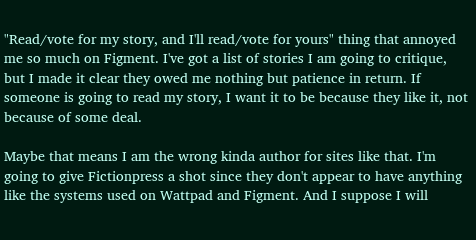"Read/vote for my story, and I'll read/vote for yours" thing that annoyed me so much on Figment. I've got a list of stories I am going to critique, but I made it clear they owed me nothing but patience in return. If someone is going to read my story, I want it to be because they like it, not because of some deal.

Maybe that means I am the wrong kinda author for sites like that. I'm going to give Fictionpress a shot since they don't appear to have anything like the systems used on Wattpad and Figment. And I suppose I will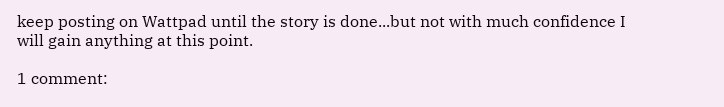keep posting on Wattpad until the story is done...but not with much confidence I will gain anything at this point.

1 comment: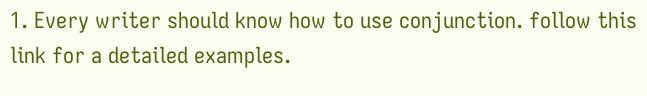1. Every writer should know how to use conjunction. follow this link for a detailed examples.